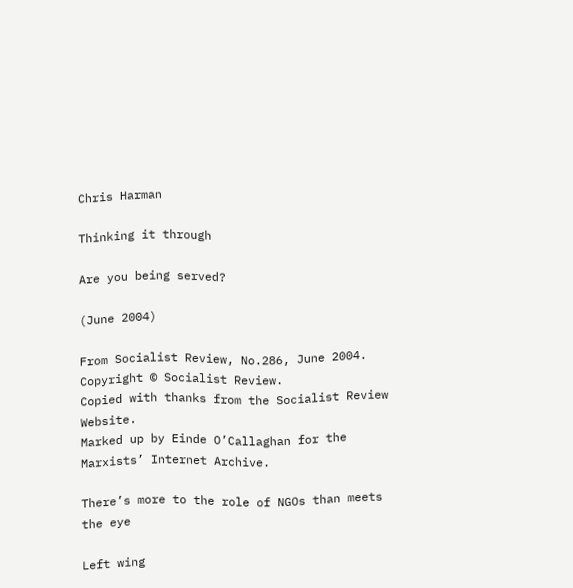Chris Harman

Thinking it through

Are you being served?

(June 2004)

From Socialist Review, No.286, June 2004.
Copyright © Socialist Review.
Copied with thanks from the Socialist Review Website.
Marked up by Einde O’Callaghan for the Marxists’ Internet Archive.

There’s more to the role of NGOs than meets the eye

Left wing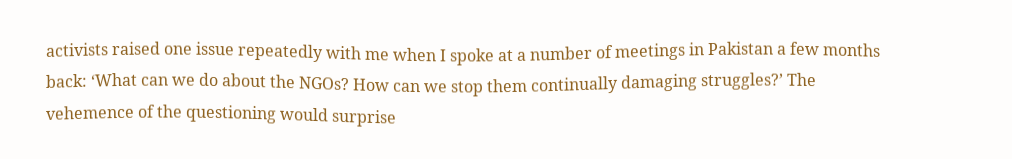activists raised one issue repeatedly with me when I spoke at a number of meetings in Pakistan a few months back: ‘What can we do about the NGOs? How can we stop them continually damaging struggles?’ The vehemence of the questioning would surprise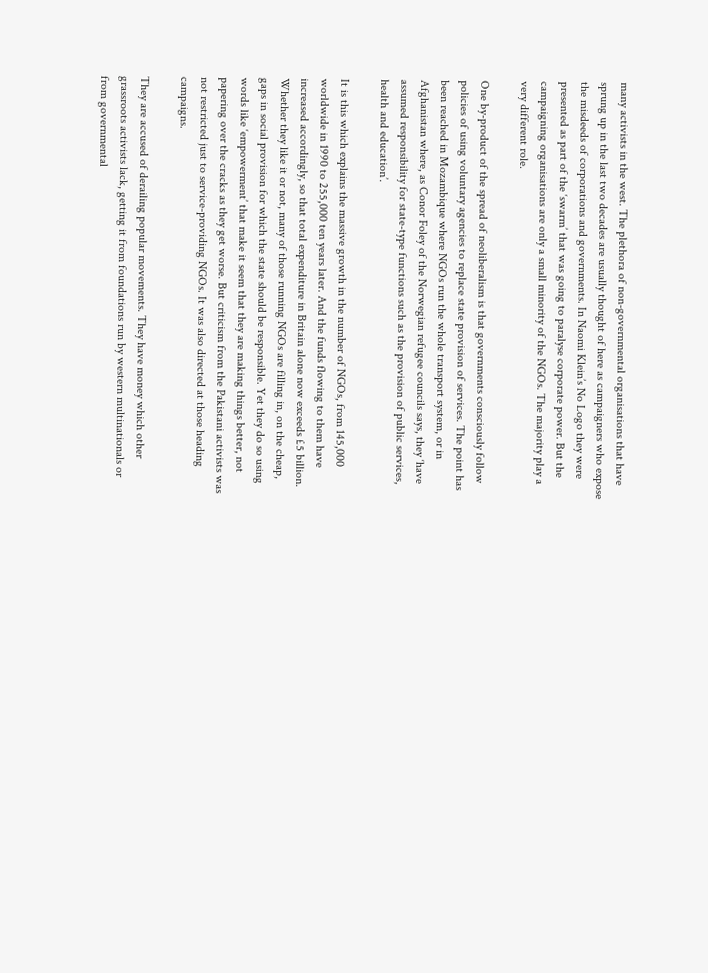many activists in the west. The plethora of non-governmental organisations that have sprung up in the last two decades are usually thought of here as campaigners who expose the misdeeds of corporations and governments. In Naomi Klein’s No Logo they were presented as part of the ‘swarm’ that was going to paralyse corporate power. But the campaigning organisations are only a small minority of the NGOs. The majority play a very different role.

One by-product of the spread of neoliberalism is that governments consciously follow policies of using voluntary agencies to replace state provision of services. The point has been reached in Mozambique where NGOs run the whole transport system, or in Afghanistan where, as Conor Foley of the Norwegian refugee councils says, they ‘have assumed responsibility for state-type functions such as the provision of public services, health and education’.

It is this which explains the massive growth in the number of NGOs, from 145,000 worldwide in 1990 to 255,000 ten years later. And the funds flowing to them have increased accordingly, so that total expenditure in Britain alone now exceeds £5 billion. Whether they like it or not, many of those running NGOs are filling in, on the cheap, gaps in social provision for which the state should be responsible. Yet they do so using words like ‘empowerment’ that make it seem that they are making things better, not papering over the cracks as they get worse. But criticism from the Pakistani activists was not restricted just to service-providing NGOs. It was also directed at those heading campaigns.

They are accused of derailing popular movements. They have money which other grassroots activists lack, getting it from foundations run by western multinationals or from governmental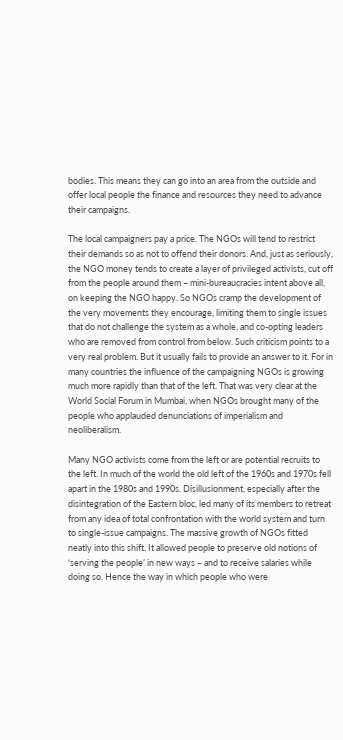bodies. This means they can go into an area from the outside and offer local people the finance and resources they need to advance their campaigns.

The local campaigners pay a price. The NGOs will tend to restrict their demands so as not to offend their donors. And, just as seriously, the NGO money tends to create a layer of privileged activists, cut off from the people around them – mini-bureaucracies intent above all, on keeping the NGO happy. So NGOs cramp the development of the very movements they encourage, limiting them to single issues that do not challenge the system as a whole, and co-opting leaders who are removed from control from below. Such criticism points to a very real problem. But it usually fails to provide an answer to it. For in many countries the influence of the campaigning NGOs is growing much more rapidly than that of the left. That was very clear at the World Social Forum in Mumbai, when NGOs brought many of the people who applauded denunciations of imperialism and neoliberalism.

Many NGO activists come from the left or are potential recruits to the left. In much of the world the old left of the 1960s and 1970s fell apart in the 1980s and 1990s. Disillusionment, especially after the disintegration of the Eastern bloc, led many of its members to retreat from any idea of total confrontation with the world system and turn to single-issue campaigns. The massive growth of NGOs fitted neatly into this shift. It allowed people to preserve old notions of ‘serving the people’ in new ways – and to receive salaries while doing so. Hence the way in which people who were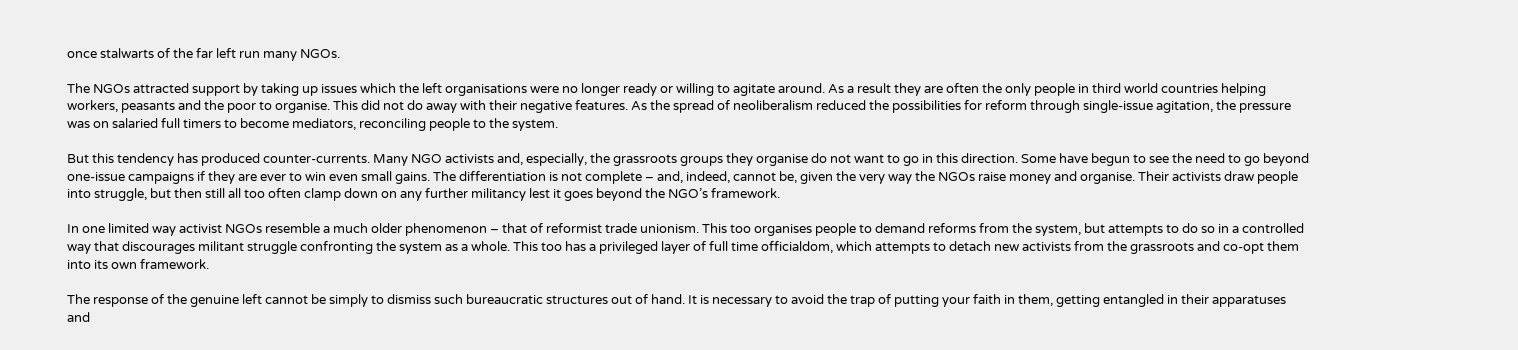once stalwarts of the far left run many NGOs.

The NGOs attracted support by taking up issues which the left organisations were no longer ready or willing to agitate around. As a result they are often the only people in third world countries helping workers, peasants and the poor to organise. This did not do away with their negative features. As the spread of neoliberalism reduced the possibilities for reform through single-issue agitation, the pressure was on salaried full timers to become mediators, reconciling people to the system.

But this tendency has produced counter-currents. Many NGO activists and, especially, the grassroots groups they organise do not want to go in this direction. Some have begun to see the need to go beyond one-issue campaigns if they are ever to win even small gains. The differentiation is not complete – and, indeed, cannot be, given the very way the NGOs raise money and organise. Their activists draw people into struggle, but then still all too often clamp down on any further militancy lest it goes beyond the NGO’s framework.

In one limited way activist NGOs resemble a much older phenomenon – that of reformist trade unionism. This too organises people to demand reforms from the system, but attempts to do so in a controlled way that discourages militant struggle confronting the system as a whole. This too has a privileged layer of full time officialdom, which attempts to detach new activists from the grassroots and co-opt them into its own framework.

The response of the genuine left cannot be simply to dismiss such bureaucratic structures out of hand. It is necessary to avoid the trap of putting your faith in them, getting entangled in their apparatuses and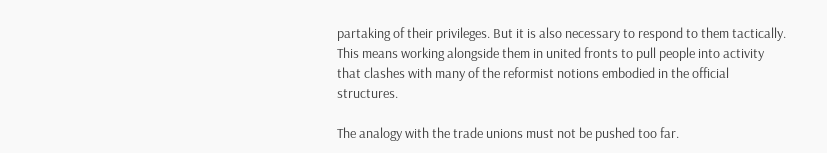partaking of their privileges. But it is also necessary to respond to them tactically. This means working alongside them in united fronts to pull people into activity that clashes with many of the reformist notions embodied in the official structures.

The analogy with the trade unions must not be pushed too far.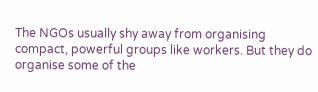The NGOs usually shy away from organising compact, powerful groups like workers. But they do organise some of the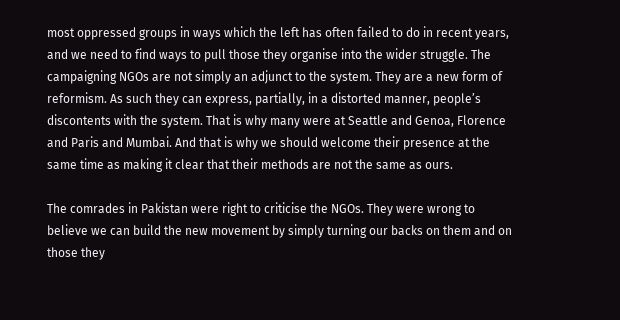most oppressed groups in ways which the left has often failed to do in recent years, and we need to find ways to pull those they organise into the wider struggle. The campaigning NGOs are not simply an adjunct to the system. They are a new form of reformism. As such they can express, partially, in a distorted manner, people’s discontents with the system. That is why many were at Seattle and Genoa, Florence and Paris and Mumbai. And that is why we should welcome their presence at the same time as making it clear that their methods are not the same as ours.

The comrades in Pakistan were right to criticise the NGOs. They were wrong to believe we can build the new movement by simply turning our backs on them and on those they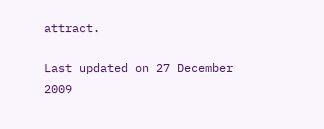attract.

Last updated on 27 December 2009